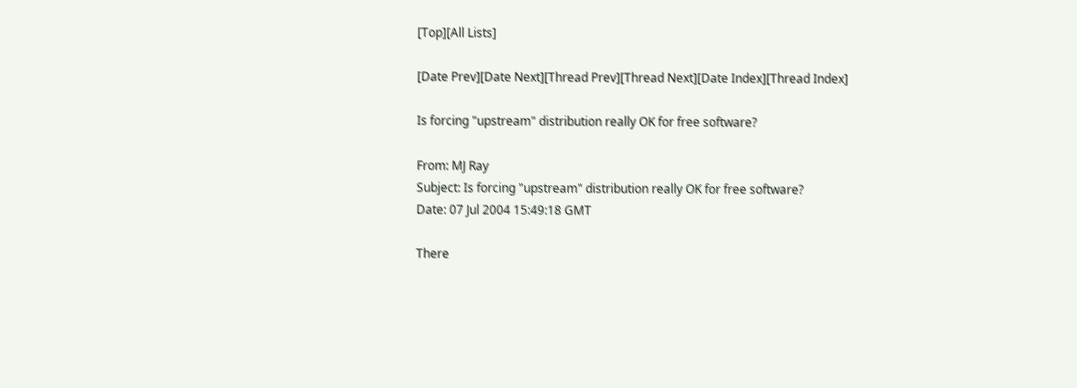[Top][All Lists]

[Date Prev][Date Next][Thread Prev][Thread Next][Date Index][Thread Index]

Is forcing "upstream" distribution really OK for free software?

From: MJ Ray
Subject: Is forcing "upstream" distribution really OK for free software?
Date: 07 Jul 2004 15:49:18 GMT

There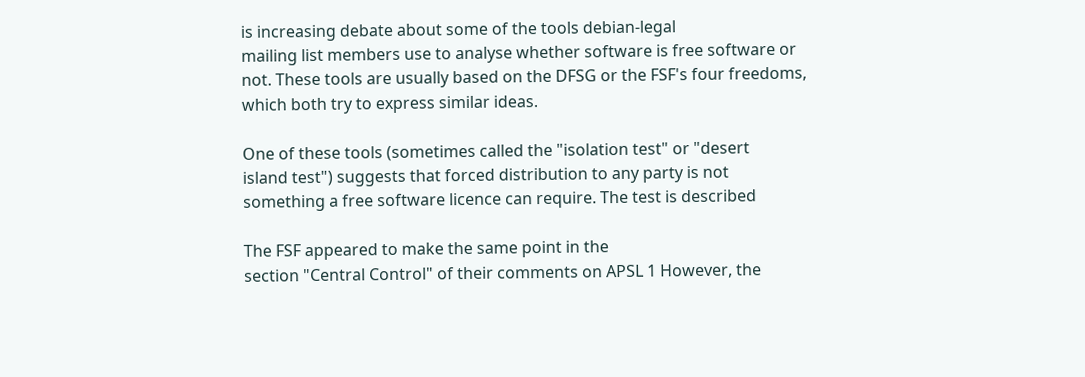is increasing debate about some of the tools debian-legal
mailing list members use to analyse whether software is free software or
not. These tools are usually based on the DFSG or the FSF's four freedoms,
which both try to express similar ideas.

One of these tools (sometimes called the "isolation test" or "desert
island test") suggests that forced distribution to any party is not
something a free software licence can require. The test is described

The FSF appeared to make the same point in the
section "Central Control" of their comments on APSL 1 However, the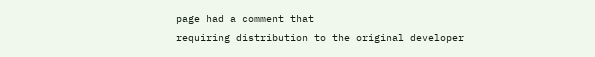page had a comment that
requiring distribution to the original developer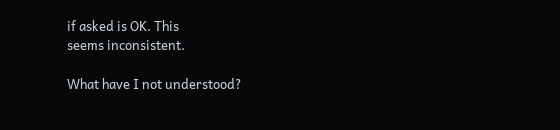if asked is OK. This
seems inconsistent.

What have I not understood?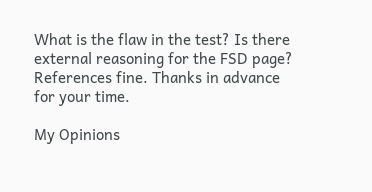What is the flaw in the test? Is there
external reasoning for the FSD page? References fine. Thanks in advance
for your time.

My Opinions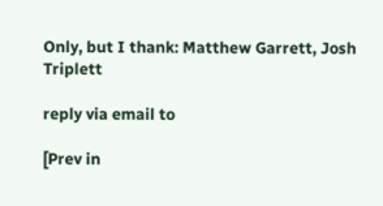Only, but I thank: Matthew Garrett, Josh Triplett

reply via email to

[Prev in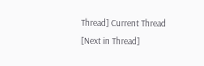Thread] Current Thread [Next in Thread]